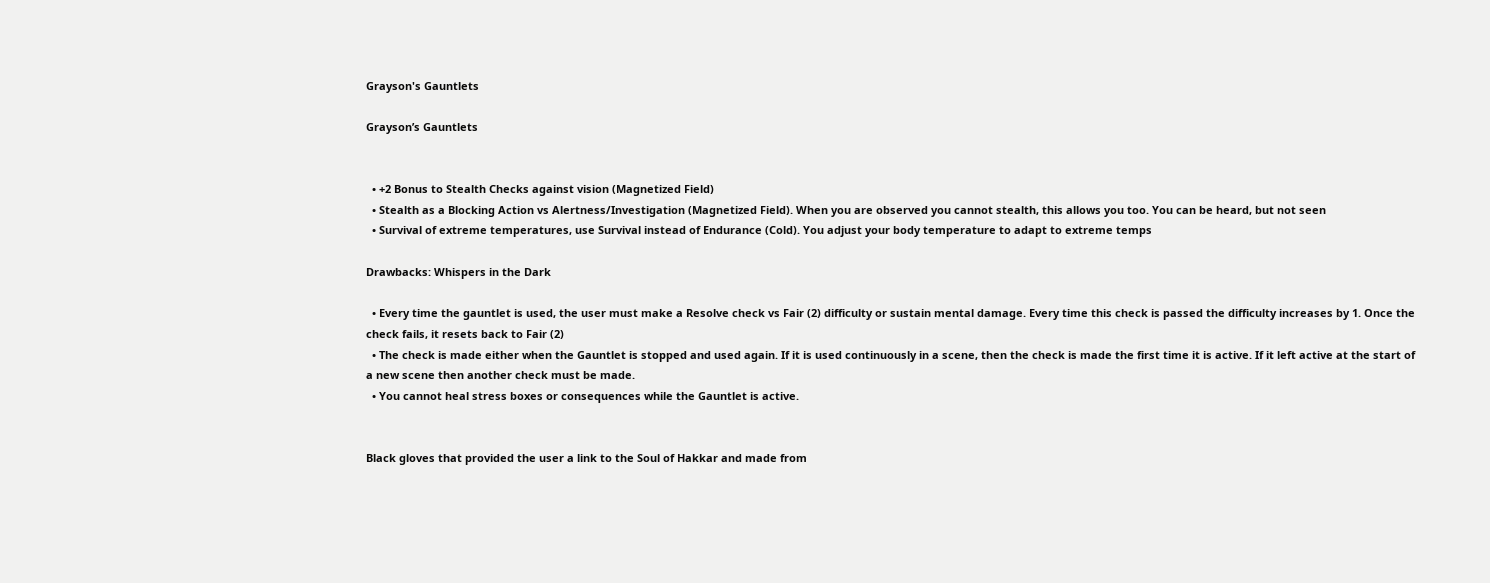Grayson's Gauntlets

Grayson’s Gauntlets


  • +2 Bonus to Stealth Checks against vision (Magnetized Field)
  • Stealth as a Blocking Action vs Alertness/Investigation (Magnetized Field). When you are observed you cannot stealth, this allows you too. You can be heard, but not seen
  • Survival of extreme temperatures, use Survival instead of Endurance (Cold). You adjust your body temperature to adapt to extreme temps

Drawbacks: Whispers in the Dark

  • Every time the gauntlet is used, the user must make a Resolve check vs Fair (2) difficulty or sustain mental damage. Every time this check is passed the difficulty increases by 1. Once the check fails, it resets back to Fair (2)
  • The check is made either when the Gauntlet is stopped and used again. If it is used continuously in a scene, then the check is made the first time it is active. If it left active at the start of a new scene then another check must be made.
  • You cannot heal stress boxes or consequences while the Gauntlet is active.


Black gloves that provided the user a link to the Soul of Hakkar and made from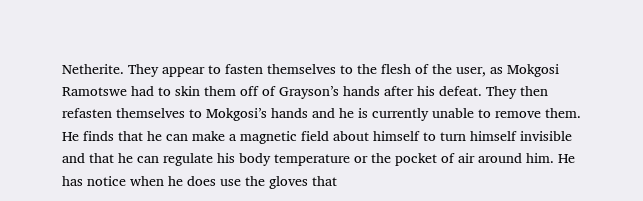Netherite. They appear to fasten themselves to the flesh of the user, as Mokgosi Ramotswe had to skin them off of Grayson’s hands after his defeat. They then refasten themselves to Mokgosi’s hands and he is currently unable to remove them. He finds that he can make a magnetic field about himself to turn himself invisible and that he can regulate his body temperature or the pocket of air around him. He has notice when he does use the gloves that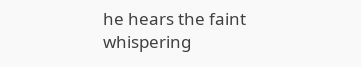he hears the faint whispering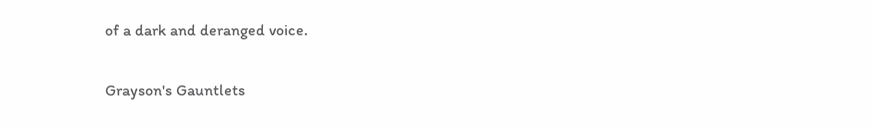of a dark and deranged voice.

Grayson's Gauntlets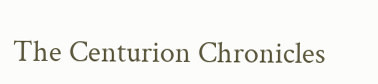The Centurion Chronicles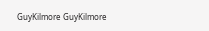GuyKilmore GuyKilmore